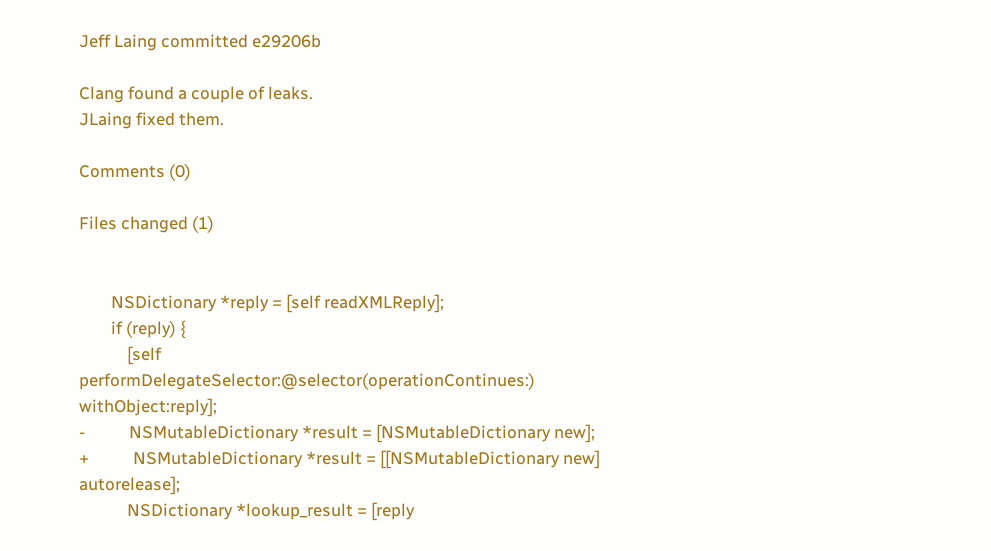Jeff Laing committed e29206b

Clang found a couple of leaks.
JLaing fixed them.

Comments (0)

Files changed (1)


        NSDictionary *reply = [self readXMLReply];
        if (reply) {
            [self performDelegateSelector:@selector(operationContinues:) withObject:reply];
-           NSMutableDictionary *result = [NSMutableDictionary new];
+           NSMutableDictionary *result = [[NSMutableDictionary new] autorelease];
            NSDictionary *lookup_result = [reply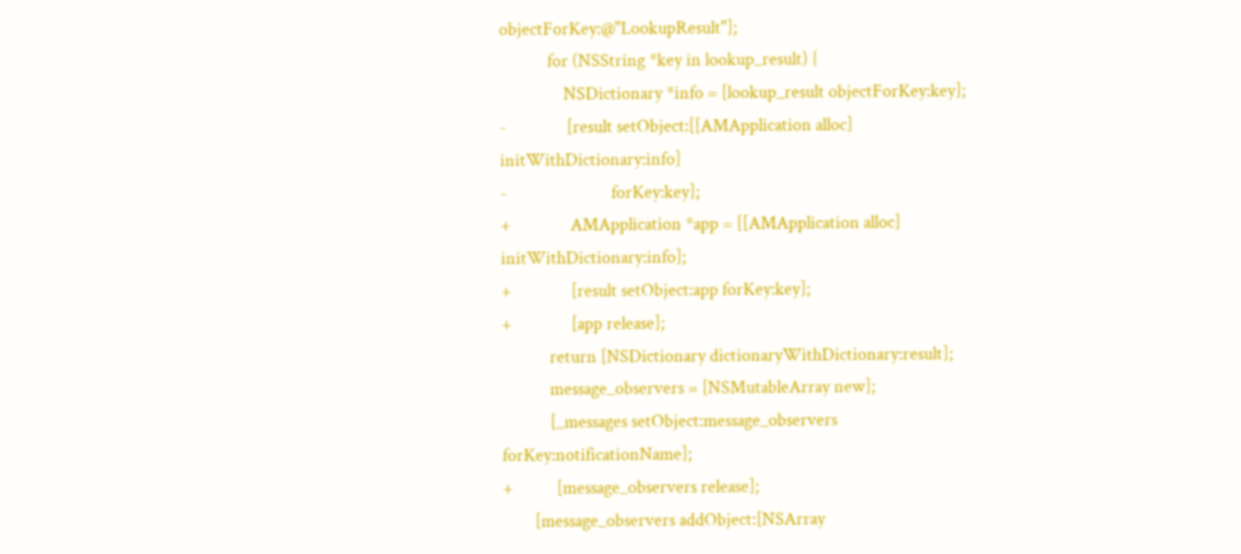objectForKey:@"LookupResult"];
            for (NSString *key in lookup_result) {
                NSDictionary *info = [lookup_result objectForKey:key];
-               [result setObject:[[AMApplication alloc] initWithDictionary:info]
-                          forKey:key];
+               AMApplication *app = [[AMApplication alloc] initWithDictionary:info];
+               [result setObject:app forKey:key];
+               [app release];
            return [NSDictionary dictionaryWithDictionary:result];
            message_observers = [NSMutableArray new];
            [_messages setObject:message_observers forKey:notificationName];
+           [message_observers release];
        [message_observers addObject:[NSArray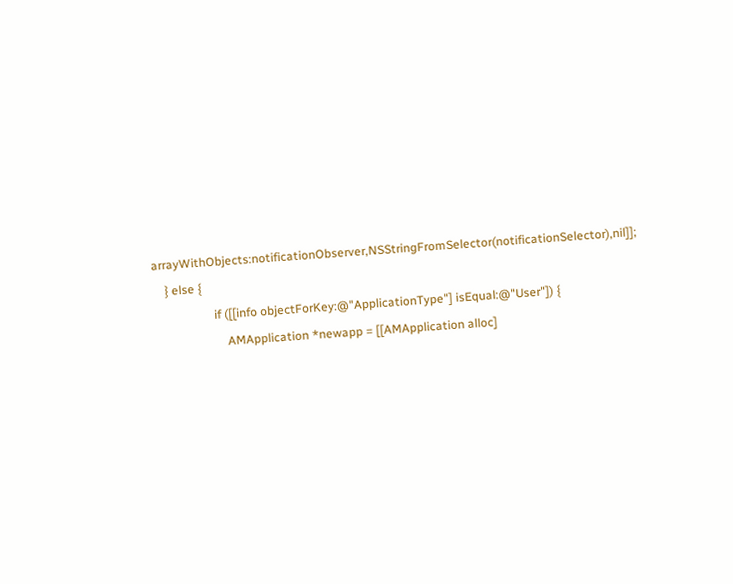arrayWithObjects:notificationObserver,NSStringFromSelector(notificationSelector),nil]];
    } else {
                    if ([[info objectForKey:@"ApplicationType"] isEqual:@"User"]) {
                        AMApplication *newapp = [[AMApplication alloc]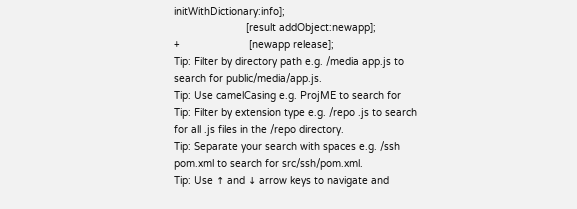initWithDictionary:info];
                        [result addObject:newapp];
+                       [newapp release];
Tip: Filter by directory path e.g. /media app.js to search for public/media/app.js.
Tip: Use camelCasing e.g. ProjME to search for
Tip: Filter by extension type e.g. /repo .js to search for all .js files in the /repo directory.
Tip: Separate your search with spaces e.g. /ssh pom.xml to search for src/ssh/pom.xml.
Tip: Use ↑ and ↓ arrow keys to navigate and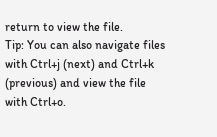return to view the file.
Tip: You can also navigate files with Ctrl+j (next) and Ctrl+k (previous) and view the file with Ctrl+o.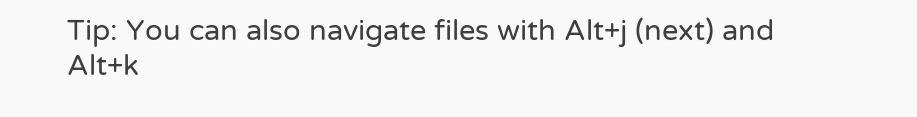Tip: You can also navigate files with Alt+j (next) and Alt+k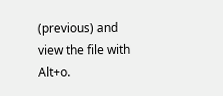(previous) and view the file with Alt+o.